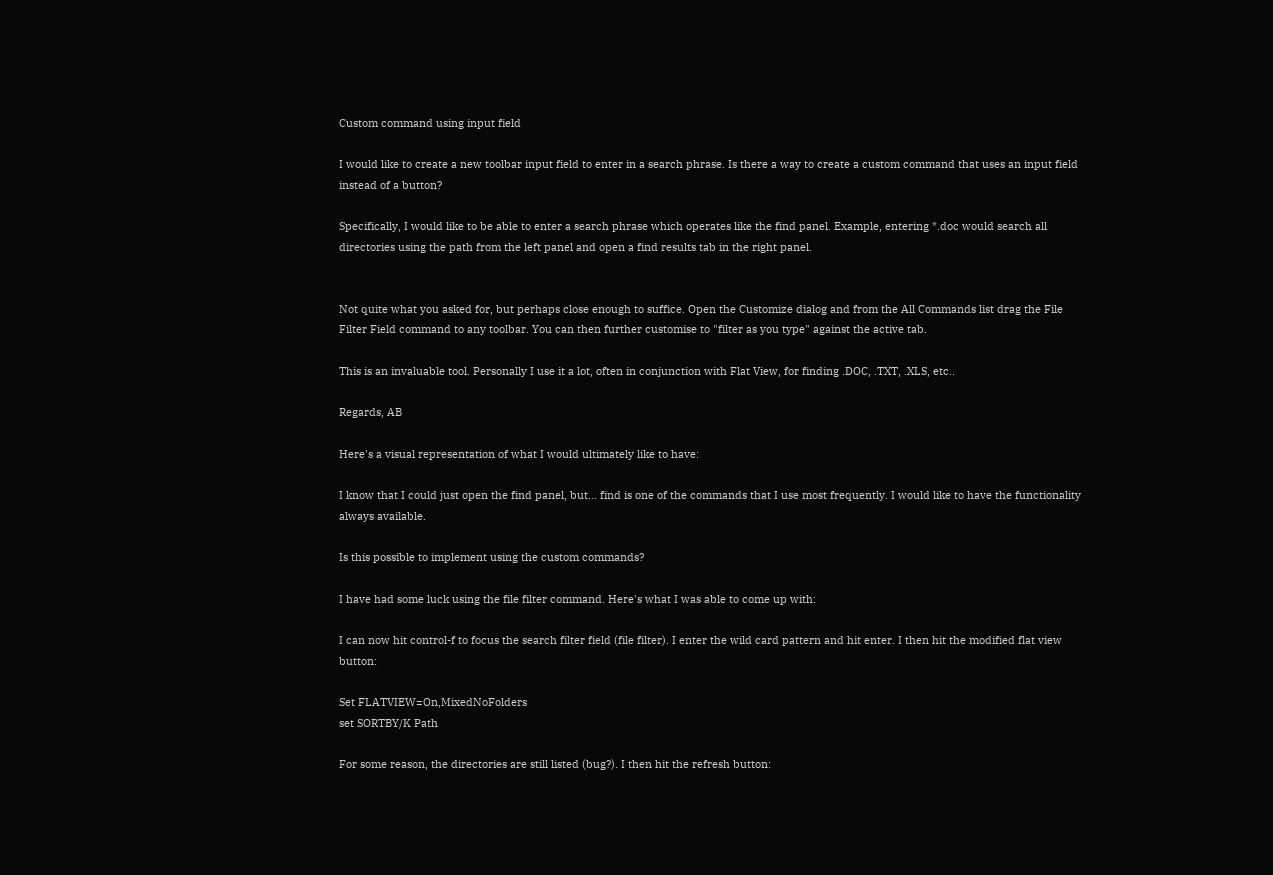Custom command using input field

I would like to create a new toolbar input field to enter in a search phrase. Is there a way to create a custom command that uses an input field instead of a button?

Specifically, I would like to be able to enter a search phrase which operates like the find panel. Example, entering *.doc would search all directories using the path from the left panel and open a find results tab in the right panel.


Not quite what you asked for, but perhaps close enough to suffice. Open the Customize dialog and from the All Commands list drag the File Filter Field command to any toolbar. You can then further customise to "filter as you type" against the active tab.

This is an invaluable tool. Personally I use it a lot, often in conjunction with Flat View, for finding .DOC, .TXT, .XLS, etc..

Regards, AB

Here's a visual representation of what I would ultimately like to have:

I know that I could just open the find panel, but... find is one of the commands that I use most frequently. I would like to have the functionality always available.

Is this possible to implement using the custom commands?

I have had some luck using the file filter command. Here's what I was able to come up with:

I can now hit control-f to focus the search filter field (file filter). I enter the wild card pattern and hit enter. I then hit the modified flat view button:

Set FLATVIEW=On,MixedNoFolders
set SORTBY/K Path

For some reason, the directories are still listed (bug?). I then hit the refresh button: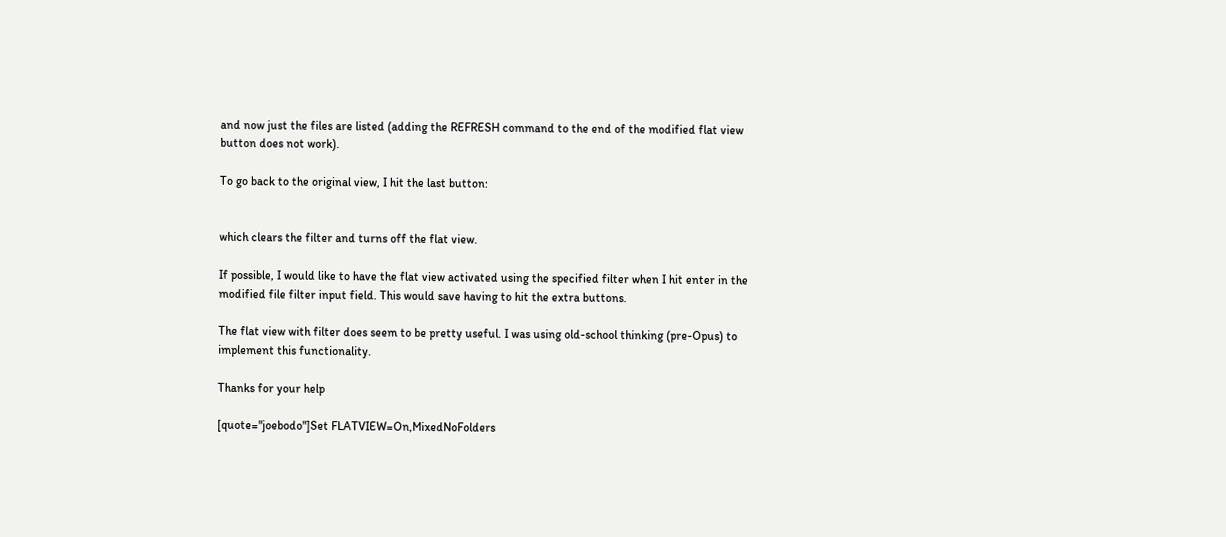and now just the files are listed (adding the REFRESH command to the end of the modified flat view button does not work).

To go back to the original view, I hit the last button:


which clears the filter and turns off the flat view.

If possible, I would like to have the flat view activated using the specified filter when I hit enter in the modified file filter input field. This would save having to hit the extra buttons.

The flat view with filter does seem to be pretty useful. I was using old-school thinking (pre-Opus) to implement this functionality.

Thanks for your help

[quote="joebodo"]Set FLATVIEW=On,MixedNoFolders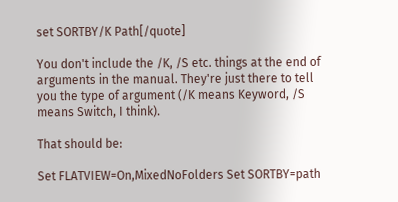set SORTBY/K Path[/quote]

You don't include the /K, /S etc. things at the end of arguments in the manual. They're just there to tell you the type of argument (/K means Keyword, /S means Switch, I think).

That should be:

Set FLATVIEW=On,MixedNoFolders Set SORTBY=path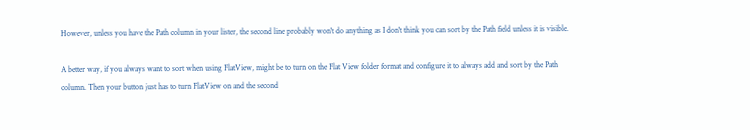However, unless you have the Path column in your lister, the second line probably won't do anything as I don't think you can sort by the Path field unless it is visible.

A better way, if you always want to sort when using FlatView, might be to turn on the Flat View folder format and configure it to always add and sort by the Path column. Then your button just has to turn FlatView on and the second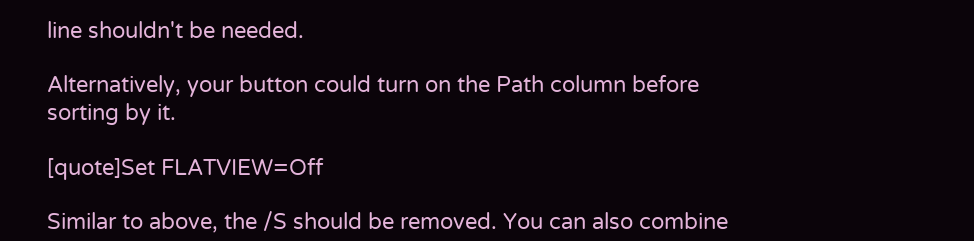line shouldn't be needed.

Alternatively, your button could turn on the Path column before sorting by it.

[quote]Set FLATVIEW=Off

Similar to above, the /S should be removed. You can also combine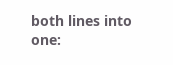both lines into one: